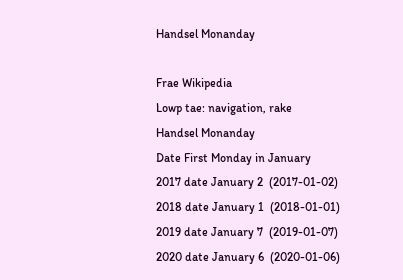Handsel Monanday

Frae Wikipedia
Lowp tae: navigation, rake
Handsel Monanday
Date First Monday in January
2017 date January 2  (2017-01-02)
2018 date January 1  (2018-01-01)
2019 date January 7  (2019-01-07)
2020 date January 6  (2020-01-06)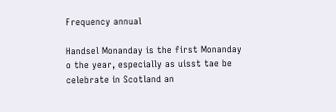Frequency annual

Handsel Monanday is the first Monanday o the year, especially as uisst tae be celebrate in Scotland an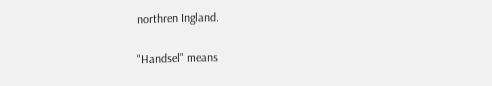northren Ingland.

"Handsel" means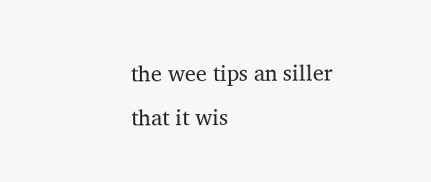the wee tips an siller that it wis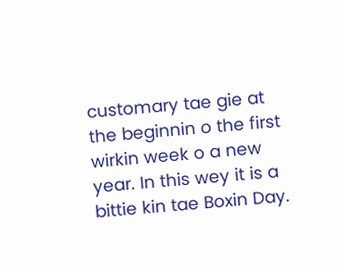customary tae gie at the beginnin o the first wirkin week o a new year. In this wey it is a bittie kin tae Boxin Day.